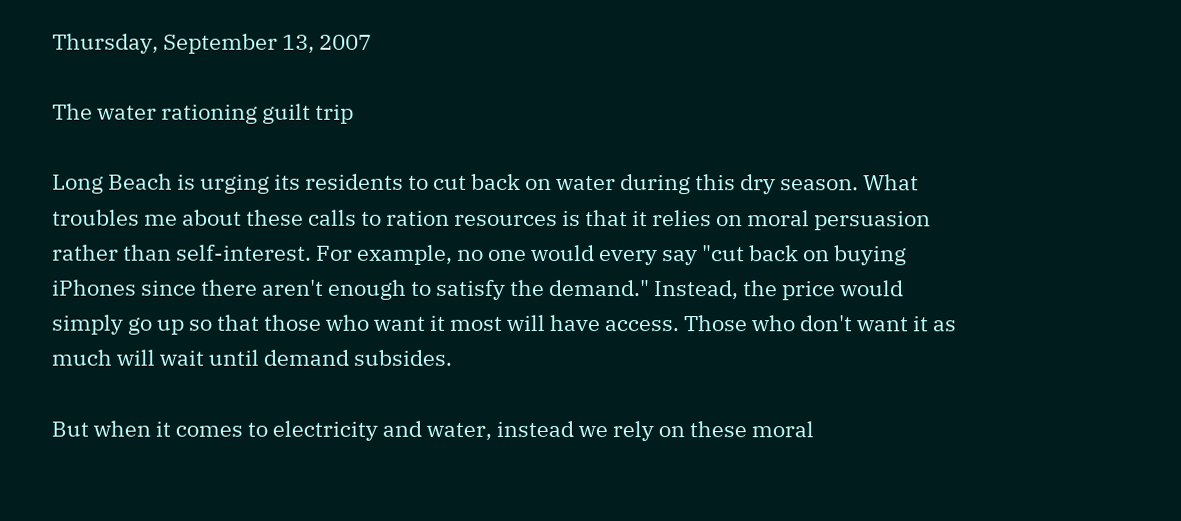Thursday, September 13, 2007

The water rationing guilt trip

Long Beach is urging its residents to cut back on water during this dry season. What troubles me about these calls to ration resources is that it relies on moral persuasion rather than self-interest. For example, no one would every say "cut back on buying iPhones since there aren't enough to satisfy the demand." Instead, the price would simply go up so that those who want it most will have access. Those who don't want it as much will wait until demand subsides.

But when it comes to electricity and water, instead we rely on these moral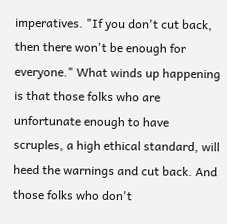imperatives. "If you don't cut back, then there won't be enough for everyone." What winds up happening is that those folks who are unfortunate enough to have scruples, a high ethical standard, will heed the warnings and cut back. And those folks who don't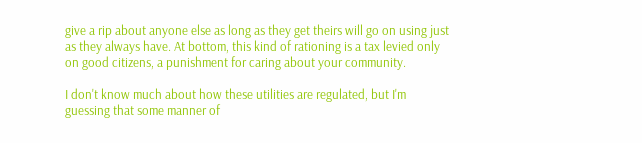give a rip about anyone else as long as they get theirs will go on using just as they always have. At bottom, this kind of rationing is a tax levied only on good citizens, a punishment for caring about your community.

I don't know much about how these utilities are regulated, but I'm guessing that some manner of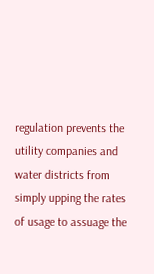regulation prevents the utility companies and water districts from simply upping the rates of usage to assuage the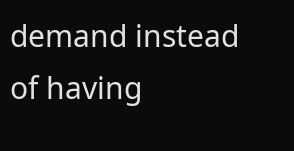demand instead of having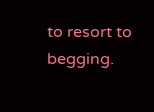to resort to begging.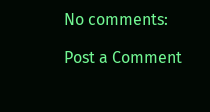No comments:

Post a Comment